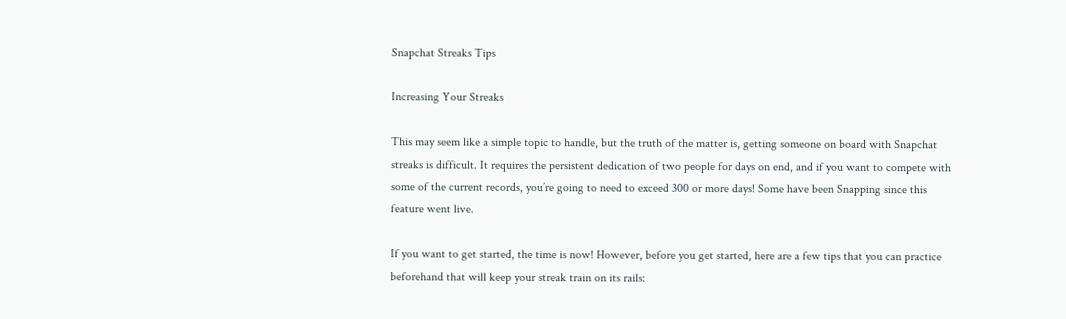Snapchat Streaks Tips

Increasing Your Streaks

This may seem like a simple topic to handle, but the truth of the matter is, getting someone on board with Snapchat streaks is difficult. It requires the persistent dedication of two people for days on end, and if you want to compete with some of the current records, you’re going to need to exceed 300 or more days! Some have been Snapping since this feature went live.

If you want to get started, the time is now! However, before you get started, here are a few tips that you can practice beforehand that will keep your streak train on its rails: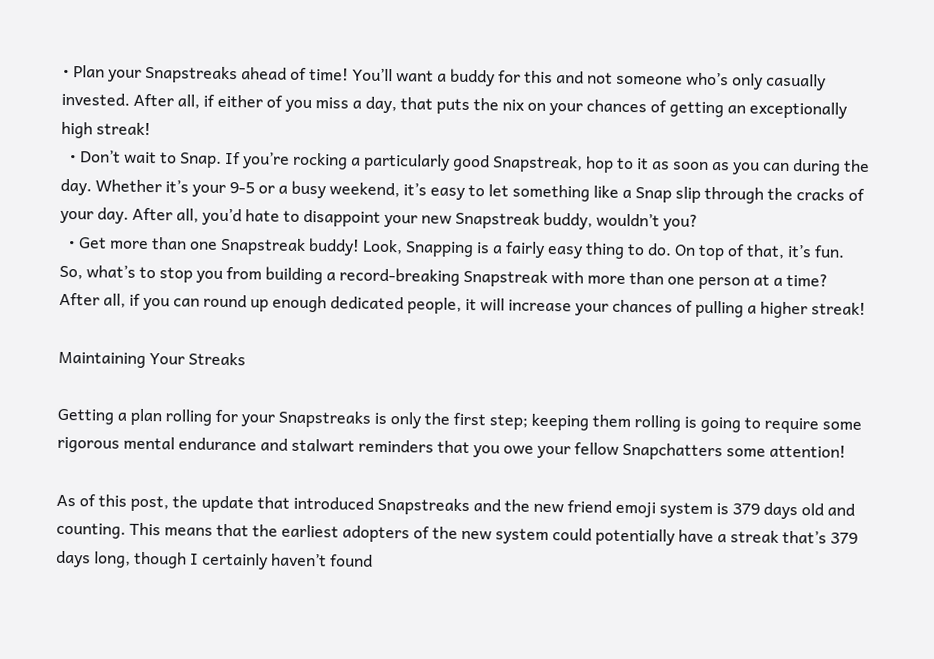• Plan your Snapstreaks ahead of time! You’ll want a buddy for this and not someone who’s only casually invested. After all, if either of you miss a day, that puts the nix on your chances of getting an exceptionally high streak!
  • Don’t wait to Snap. If you’re rocking a particularly good Snapstreak, hop to it as soon as you can during the day. Whether it’s your 9-5 or a busy weekend, it’s easy to let something like a Snap slip through the cracks of your day. After all, you’d hate to disappoint your new Snapstreak buddy, wouldn’t you?
  • Get more than one Snapstreak buddy! Look, Snapping is a fairly easy thing to do. On top of that, it’s fun. So, what’s to stop you from building a record-breaking Snapstreak with more than one person at a time? After all, if you can round up enough dedicated people, it will increase your chances of pulling a higher streak!

Maintaining Your Streaks

Getting a plan rolling for your Snapstreaks is only the first step; keeping them rolling is going to require some rigorous mental endurance and stalwart reminders that you owe your fellow Snapchatters some attention!

As of this post, the update that introduced Snapstreaks and the new friend emoji system is 379 days old and counting. This means that the earliest adopters of the new system could potentially have a streak that’s 379 days long, though I certainly haven’t found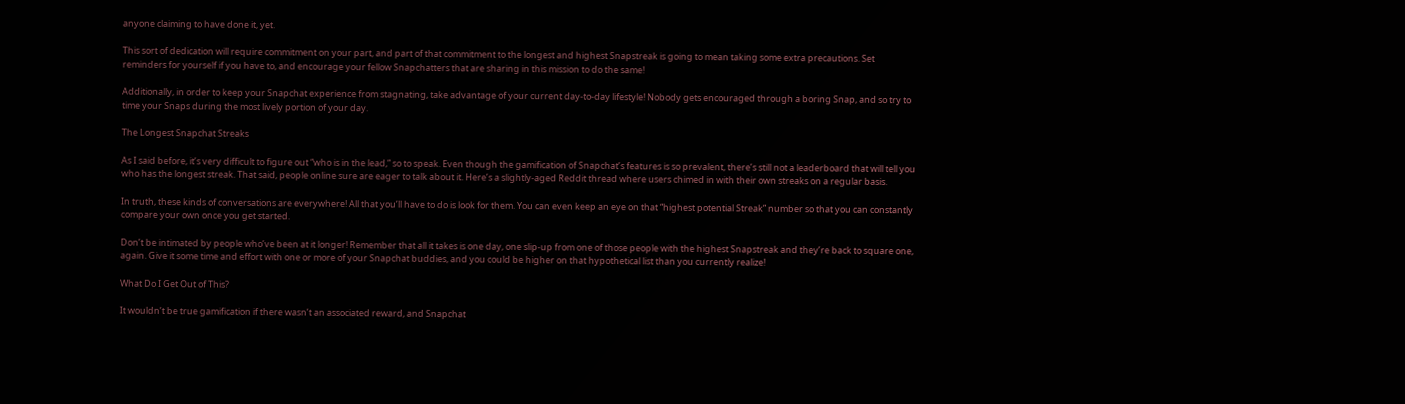anyone claiming to have done it, yet.

This sort of dedication will require commitment on your part, and part of that commitment to the longest and highest Snapstreak is going to mean taking some extra precautions. Set reminders for yourself if you have to, and encourage your fellow Snapchatters that are sharing in this mission to do the same!

Additionally, in order to keep your Snapchat experience from stagnating, take advantage of your current day-to-day lifestyle! Nobody gets encouraged through a boring Snap, and so try to time your Snaps during the most lively portion of your day.

The Longest Snapchat Streaks

As I said before, it’s very difficult to figure out “who is in the lead,” so to speak. Even though the gamification of Snapchat’s features is so prevalent, there’s still not a leaderboard that will tell you who has the longest streak. That said, people online sure are eager to talk about it. Here’s a slightly-aged Reddit thread where users chimed in with their own streaks on a regular basis.

In truth, these kinds of conversations are everywhere! All that you’ll have to do is look for them. You can even keep an eye on that “highest potential Streak” number so that you can constantly compare your own once you get started.

Don’t be intimated by people who’ve been at it longer! Remember that all it takes is one day, one slip-up from one of those people with the highest Snapstreak and they’re back to square one, again. Give it some time and effort with one or more of your Snapchat buddies, and you could be higher on that hypothetical list than you currently realize!

What Do I Get Out of This?

It wouldn’t be true gamification if there wasn’t an associated reward, and Snapchat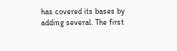has covered its bases by adding several. The first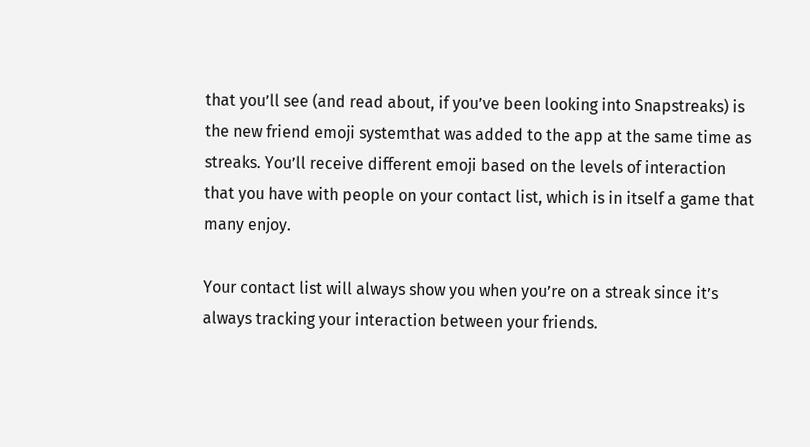that you’ll see (and read about, if you’ve been looking into Snapstreaks) is the new friend emoji systemthat was added to the app at the same time as streaks. You’ll receive different emoji based on the levels of interaction that you have with people on your contact list, which is in itself a game that many enjoy.

Your contact list will always show you when you’re on a streak since it’s always tracking your interaction between your friends.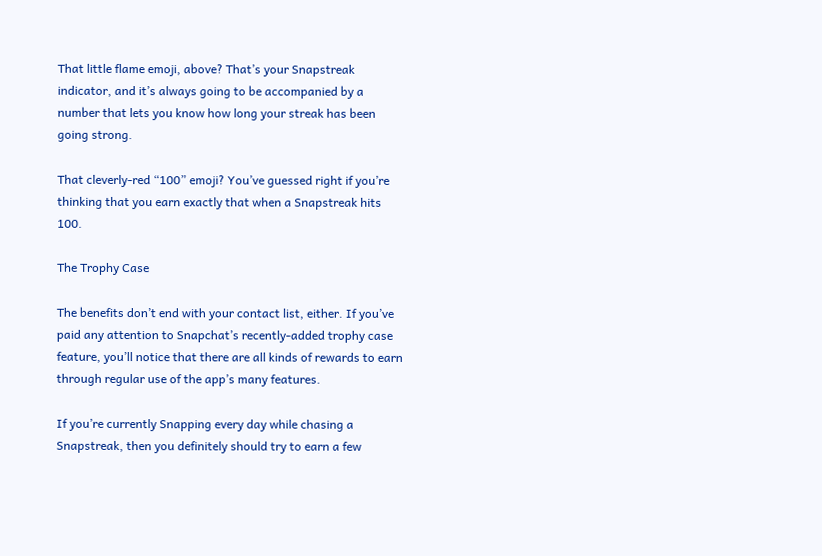That little flame emoji, above? That’s your Snapstreak indicator, and it’s always going to be accompanied by a number that lets you know how long your streak has been going strong.

That cleverly-red “100” emoji? You’ve guessed right if you’re thinking that you earn exactly that when a Snapstreak hits 100.

The Trophy Case

The benefits don’t end with your contact list, either. If you’ve paid any attention to Snapchat’s recently-added trophy case feature, you’ll notice that there are all kinds of rewards to earn through regular use of the app’s many features.

If you’re currently Snapping every day while chasing a Snapstreak, then you definitely should try to earn a few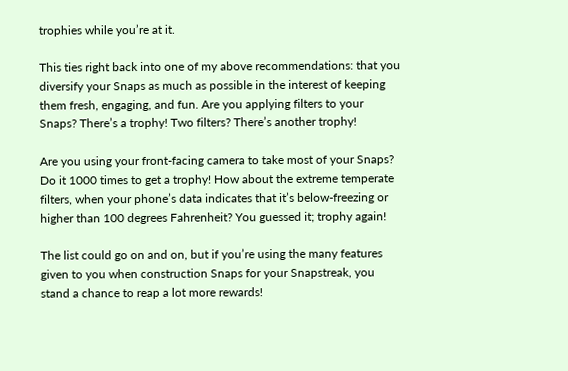trophies while you’re at it.

This ties right back into one of my above recommendations: that you diversify your Snaps as much as possible in the interest of keeping them fresh, engaging, and fun. Are you applying filters to your Snaps? There’s a trophy! Two filters? There’s another trophy!

Are you using your front-facing camera to take most of your Snaps? Do it 1000 times to get a trophy! How about the extreme temperate filters, when your phone’s data indicates that it’s below-freezing or higher than 100 degrees Fahrenheit? You guessed it; trophy again!

The list could go on and on, but if you’re using the many features given to you when construction Snaps for your Snapstreak, you stand a chance to reap a lot more rewards!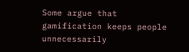Some argue that gamification keeps people unnecessarily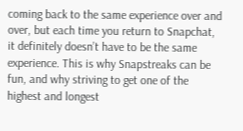coming back to the same experience over and over, but each time you return to Snapchat, it definitely doesn’t have to be the same experience. This is why Snapstreaks can be fun, and why striving to get one of the highest and longest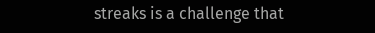streaks is a challenge that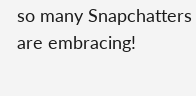so many Snapchatters are embracing!